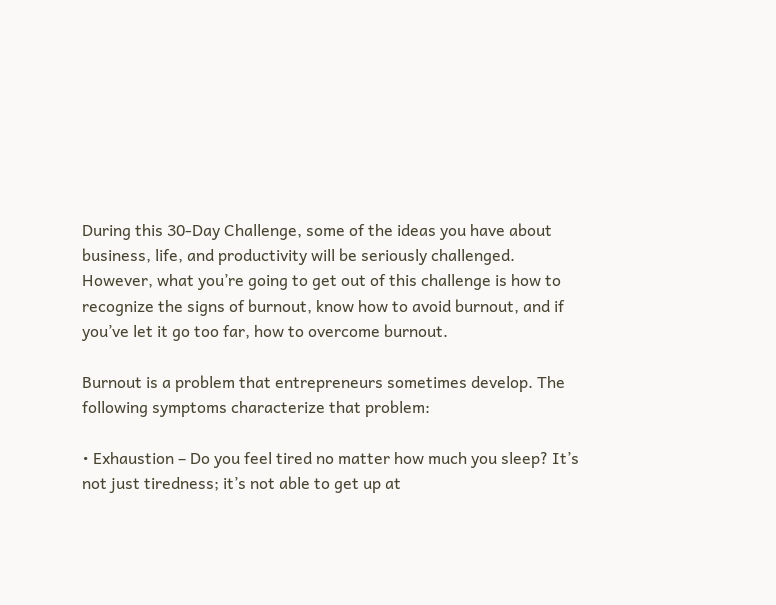During this 30-Day Challenge, some of the ideas you have about business, life, and productivity will be seriously challenged. However, what you’re going to get out of this challenge is how to recognize the signs of burnout, know how to avoid burnout, and if you’ve let it go too far, how to overcome burnout.

Burnout is a problem that entrepreneurs sometimes develop. The following symptoms characterize that problem:

• Exhaustion – Do you feel tired no matter how much you sleep? It’s not just tiredness; it’s not able to get up at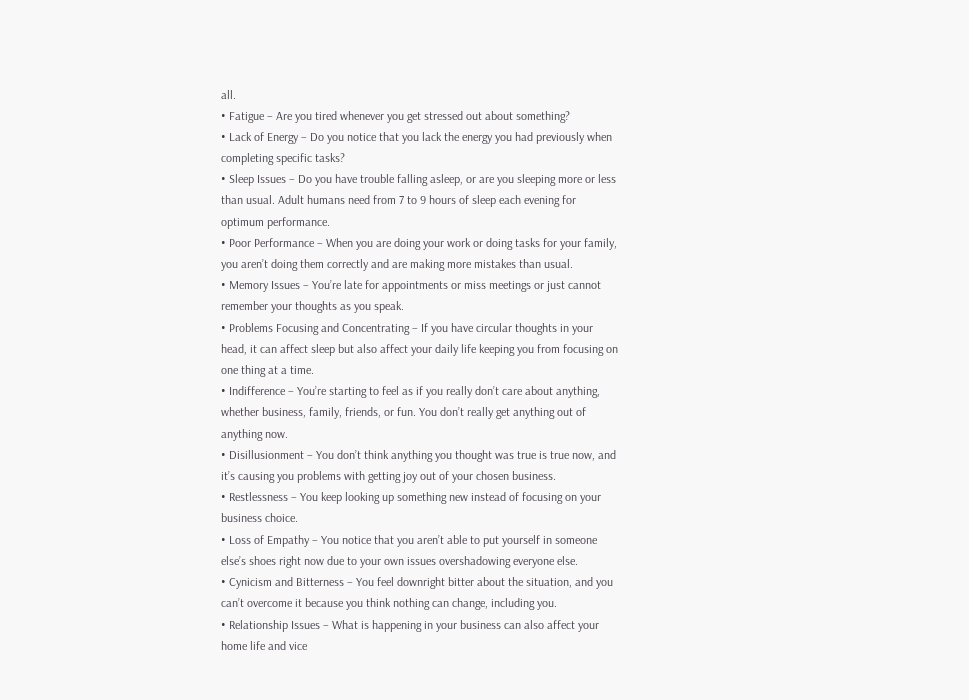all.
• Fatigue – Are you tired whenever you get stressed out about something?
• Lack of Energy – Do you notice that you lack the energy you had previously when completing specific tasks?
• Sleep Issues – Do you have trouble falling asleep, or are you sleeping more or less than usual. Adult humans need from 7 to 9 hours of sleep each evening for optimum performance.
• Poor Performance – When you are doing your work or doing tasks for your family, you aren’t doing them correctly and are making more mistakes than usual.
• Memory Issues – You’re late for appointments or miss meetings or just cannot remember your thoughts as you speak.
• Problems Focusing and Concentrating – If you have circular thoughts in your head, it can affect sleep but also affect your daily life keeping you from focusing on one thing at a time.
• Indifference – You’re starting to feel as if you really don’t care about anything, whether business, family, friends, or fun. You don’t really get anything out of anything now.
• Disillusionment – You don’t think anything you thought was true is true now, and it’s causing you problems with getting joy out of your chosen business.
• Restlessness – You keep looking up something new instead of focusing on your business choice.
• Loss of Empathy – You notice that you aren’t able to put yourself in someone else’s shoes right now due to your own issues overshadowing everyone else.
• Cynicism and Bitterness – You feel downright bitter about the situation, and you can’t overcome it because you think nothing can change, including you.
• Relationship Issues – What is happening in your business can also affect your home life and vice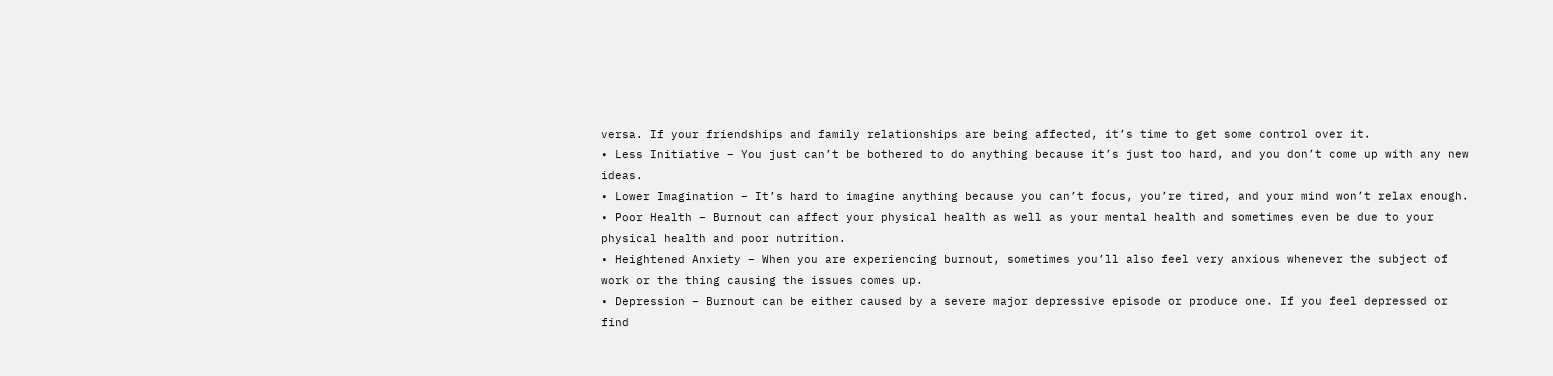versa. If your friendships and family relationships are being affected, it’s time to get some control over it.
• Less Initiative – You just can’t be bothered to do anything because it’s just too hard, and you don’t come up with any new ideas.
• Lower Imagination – It’s hard to imagine anything because you can’t focus, you’re tired, and your mind won’t relax enough.
• Poor Health – Burnout can affect your physical health as well as your mental health and sometimes even be due to your physical health and poor nutrition.
• Heightened Anxiety – When you are experiencing burnout, sometimes you’ll also feel very anxious whenever the subject of work or the thing causing the issues comes up.
• Depression – Burnout can be either caused by a severe major depressive episode or produce one. If you feel depressed or find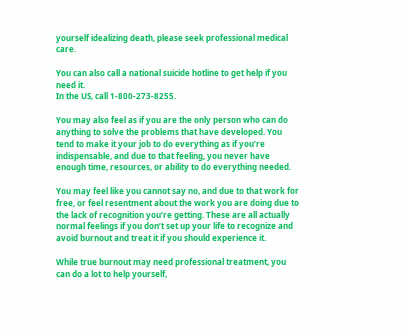yourself idealizing death, please seek professional medical care.

You can also call a national suicide hotline to get help if you need it.
In the US, call 1-800-273-8255.

You may also feel as if you are the only person who can do anything to solve the problems that have developed. You tend to make it your job to do everything as if you’re indispensable, and due to that feeling, you never have enough time, resources, or ability to do everything needed.

You may feel like you cannot say no, and due to that work for free, or feel resentment about the work you are doing due to the lack of recognition you’re getting. These are all actually normal feelings if you don’t set up your life to recognize and avoid burnout and treat it if you should experience it.

While true burnout may need professional treatment, you can do a lot to help yourself,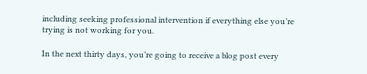including seeking professional intervention if everything else you’re trying is not working for you.

In the next thirty days, you’re going to receive a blog post every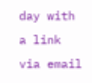day with a link via email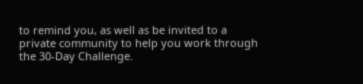to remind you, as well as be invited to a private community to help you work through the 30-Day Challenge.